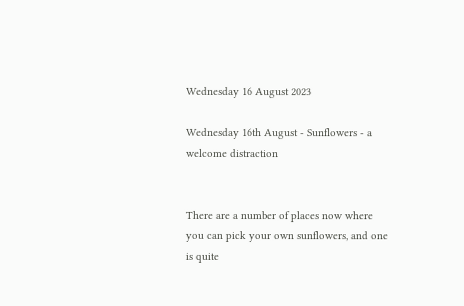Wednesday 16 August 2023

Wednesday 16th August - Sunflowers - a welcome distraction


There are a number of places now where you can pick your own sunflowers, and one is quite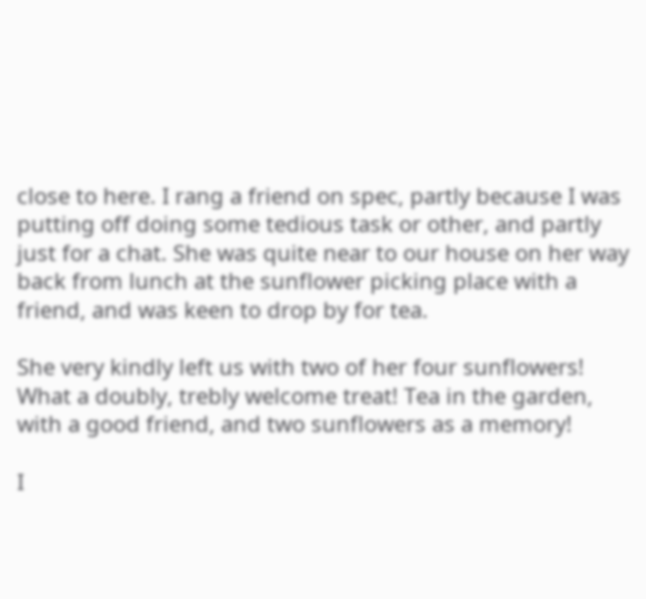close to here. I rang a friend on spec, partly because I was putting off doing some tedious task or other, and partly just for a chat. She was quite near to our house on her way back from lunch at the sunflower picking place with a friend, and was keen to drop by for tea.

She very kindly left us with two of her four sunflowers! What a doubly, trebly welcome treat! Tea in the garden, with a good friend, and two sunflowers as a memory!

I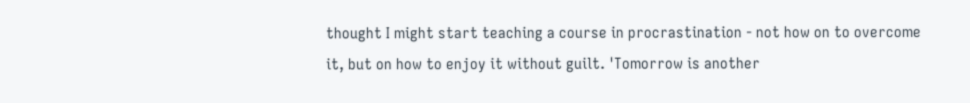thought I might start teaching a course in procrastination - not how on to overcome it, but on how to enjoy it without guilt. 'Tomorrow is another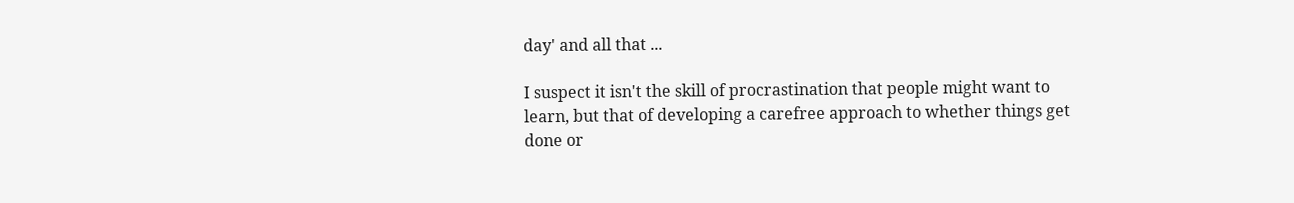day' and all that ...

I suspect it isn't the skill of procrastination that people might want to learn, but that of developing a carefree approach to whether things get done or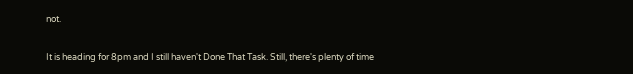not.

It is heading for 8pm and I still haven't Done That Task. Still, there's plenty of time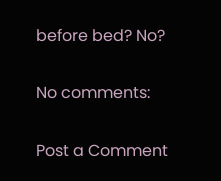before bed? No?

No comments:

Post a Comment